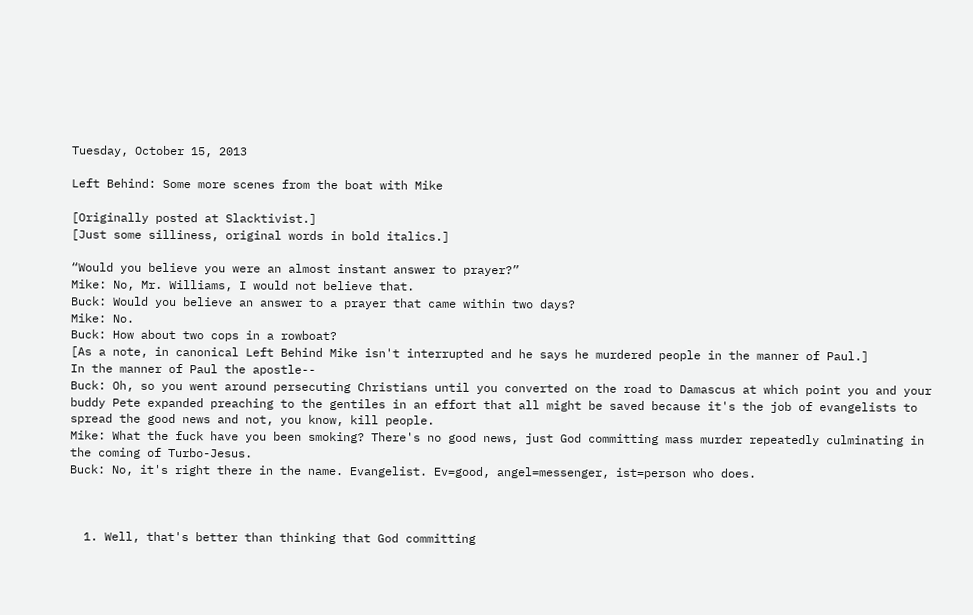Tuesday, October 15, 2013

Left Behind: Some more scenes from the boat with Mike

[Originally posted at Slacktivist.]
[Just some silliness, original words in bold italics.]

“Would you believe you were an almost instant answer to prayer?”
Mike: No, Mr. Williams, I would not believe that.
Buck: Would you believe an answer to a prayer that came within two days?
Mike: No.
Buck: How about two cops in a rowboat?
[As a note, in canonical Left Behind Mike isn't interrupted and he says he murdered people in the manner of Paul.]
In the manner of Paul the apostle--
Buck: Oh, so you went around persecuting Christians until you converted on the road to Damascus at which point you and your buddy Pete expanded preaching to the gentiles in an effort that all might be saved because it's the job of evangelists to spread the good news and not, you know, kill people.
Mike: What the fuck have you been smoking? There's no good news, just God committing mass murder repeatedly culminating in the coming of Turbo-Jesus.
Buck: No, it's right there in the name. Evangelist. Ev=good, angel=messenger, ist=person who does.



  1. Well, that's better than thinking that God committing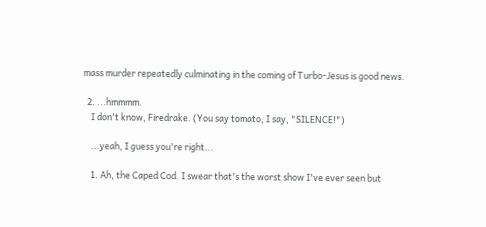mass murder repeatedly culminating in the coming of Turbo-Jesus is good news.

  2. ...hmmmm.
    I don't know, Firedrake. (You say tomato, I say, "SILENCE!")

    ...yeah, I guess you're right...

    1. Ah, the Caped Cod. I swear that's the worst show I've ever seen but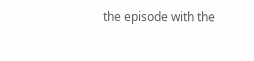the episode with the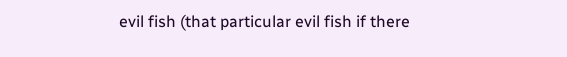evil fish (that particular evil fish if there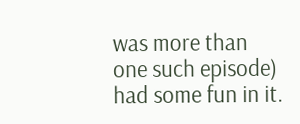was more than one such episode) had some fun in it.